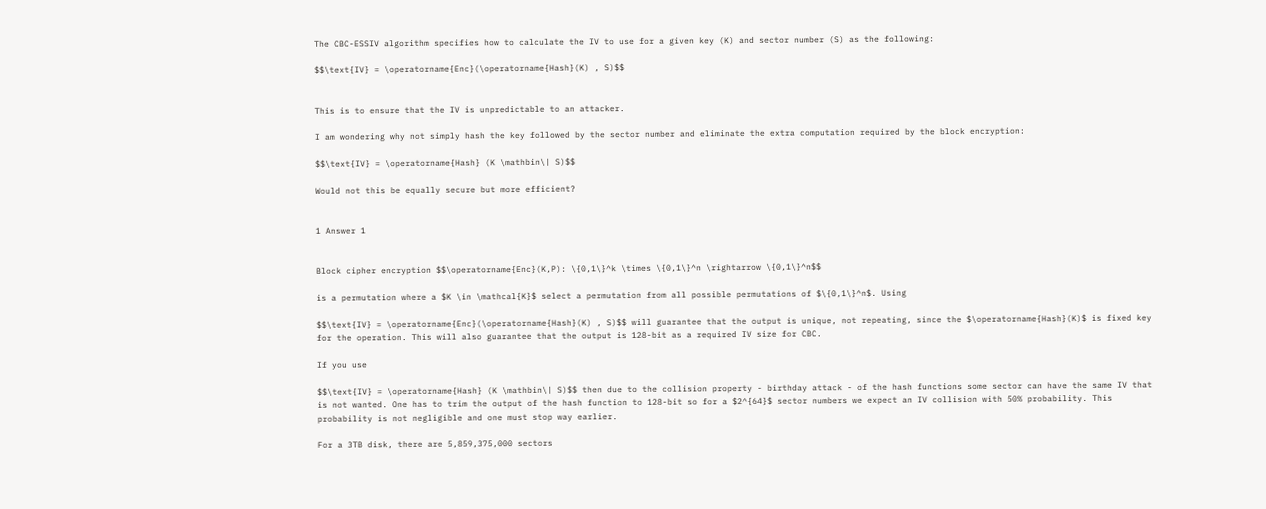The CBC-ESSIV algorithm specifies how to calculate the IV to use for a given key (K) and sector number (S) as the following:

$$\text{IV} = \operatorname{Enc}(\operatorname{Hash}(K) , S)$$


This is to ensure that the IV is unpredictable to an attacker.

I am wondering why not simply hash the key followed by the sector number and eliminate the extra computation required by the block encryption:

$$\text{IV} = \operatorname{Hash} (K \mathbin\| S)$$

Would not this be equally secure but more efficient?


1 Answer 1


Block cipher encryption $$\operatorname{Enc}(K,P): \{0,1\}^k \times \{0,1\}^n \rightarrow \{0,1\}^n$$

is a permutation where a $K \in \mathcal{K}$ select a permutation from all possible permutations of $\{0,1\}^n$. Using

$$\text{IV} = \operatorname{Enc}(\operatorname{Hash}(K) , S)$$ will guarantee that the output is unique, not repeating, since the $\operatorname{Hash}(K)$ is fixed key for the operation. This will also guarantee that the output is 128-bit as a required IV size for CBC.

If you use

$$\text{IV} = \operatorname{Hash} (K \mathbin\| S)$$ then due to the collision property - birthday attack - of the hash functions some sector can have the same IV that is not wanted. One has to trim the output of the hash function to 128-bit so for a $2^{64}$ sector numbers we expect an IV collision with 50% probability. This probability is not negligible and one must stop way earlier.

For a 3TB disk, there are 5,859,375,000 sectors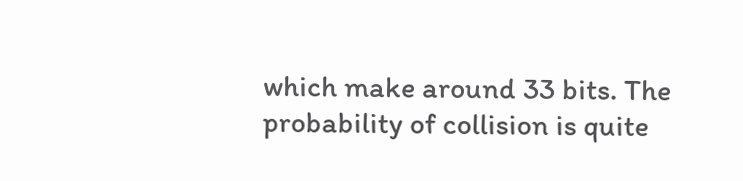which make around 33 bits. The probability of collision is quite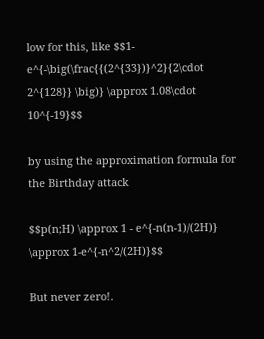low for this, like $$1-e^{-\big(\frac{{(2^{33})}^2}{2\cdot 2^{128}} \big)} \approx 1.08\cdot 10^{-19}$$

by using the approximation formula for the Birthday attack

$$p(n;H) \approx 1 - e^{-n(n-1)/(2H)} \approx 1-e^{-n^2/(2H)}$$

But never zero!.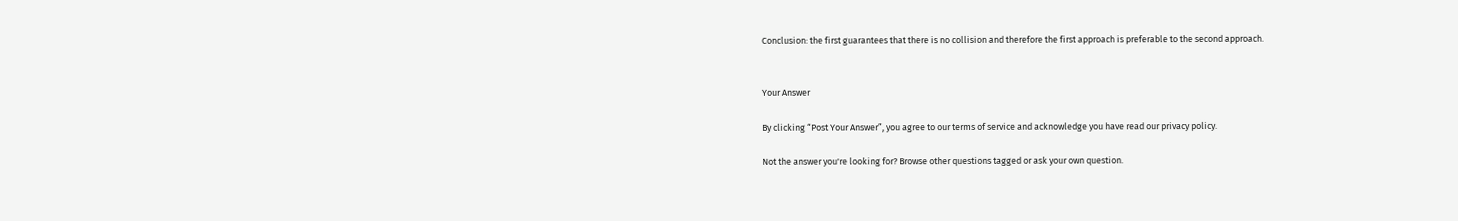Conclusion: the first guarantees that there is no collision and therefore the first approach is preferable to the second approach.


Your Answer

By clicking “Post Your Answer”, you agree to our terms of service and acknowledge you have read our privacy policy.

Not the answer you're looking for? Browse other questions tagged or ask your own question.